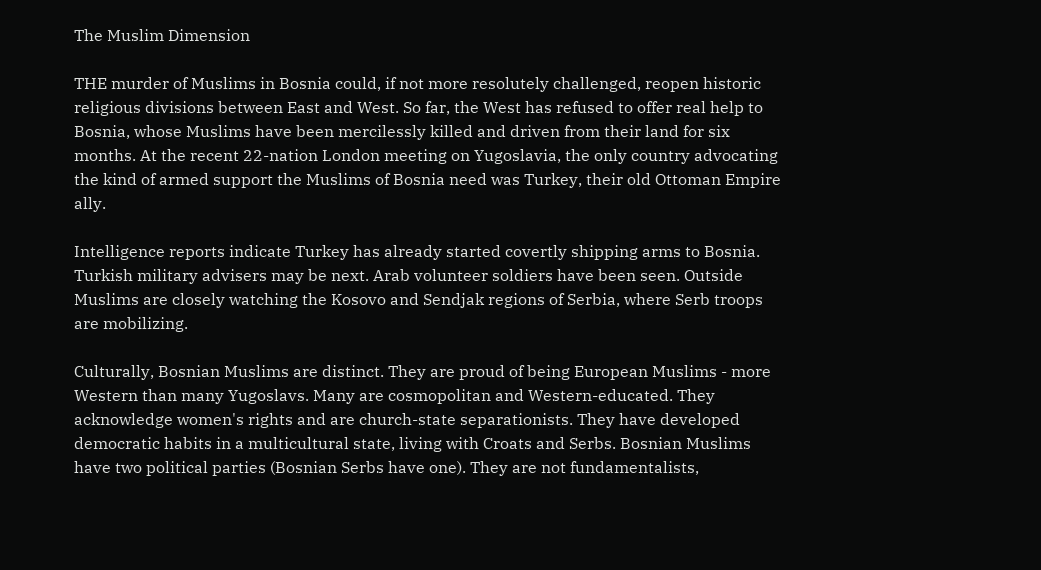The Muslim Dimension

THE murder of Muslims in Bosnia could, if not more resolutely challenged, reopen historic religious divisions between East and West. So far, the West has refused to offer real help to Bosnia, whose Muslims have been mercilessly killed and driven from their land for six months. At the recent 22-nation London meeting on Yugoslavia, the only country advocating the kind of armed support the Muslims of Bosnia need was Turkey, their old Ottoman Empire ally.

Intelligence reports indicate Turkey has already started covertly shipping arms to Bosnia. Turkish military advisers may be next. Arab volunteer soldiers have been seen. Outside Muslims are closely watching the Kosovo and Sendjak regions of Serbia, where Serb troops are mobilizing.

Culturally, Bosnian Muslims are distinct. They are proud of being European Muslims - more Western than many Yugoslavs. Many are cosmopolitan and Western-educated. They acknowledge women's rights and are church-state separationists. They have developed democratic habits in a multicultural state, living with Croats and Serbs. Bosnian Muslims have two political parties (Bosnian Serbs have one). They are not fundamentalists,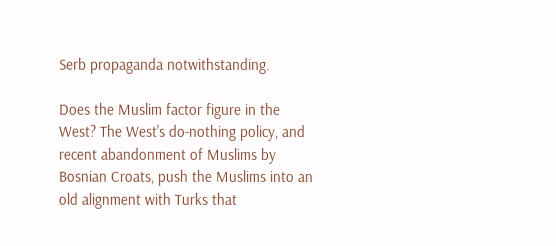Serb propaganda notwithstanding.

Does the Muslim factor figure in the West? The West's do-nothing policy, and recent abandonment of Muslims by Bosnian Croats, push the Muslims into an old alignment with Turks that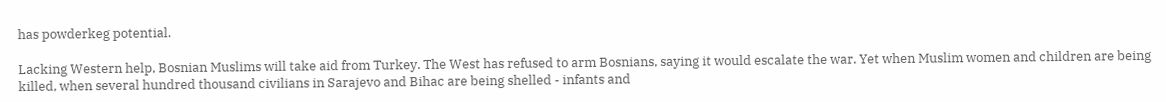has powderkeg potential.

Lacking Western help, Bosnian Muslims will take aid from Turkey. The West has refused to arm Bosnians, saying it would escalate the war. Yet when Muslim women and children are being killed, when several hundred thousand civilians in Sarajevo and Bihac are being shelled - infants and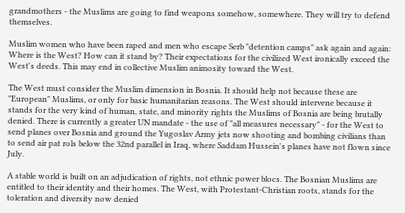grandmothers - the Muslims are going to find weapons somehow, somewhere. They will try to defend themselves.

Muslim women who have been raped and men who escape Serb "detention camps" ask again and again: Where is the West? How can it stand by? Their expectations for the civilized West ironically exceed the West's deeds. This may end in collective Muslim animosity toward the West.

The West must consider the Muslim dimension in Bosnia. It should help not because these are "European" Muslims, or only for basic humanitarian reasons. The West should intervene because it stands for the very kind of human, state, and minority rights the Muslims of Bosnia are being brutally denied. There is currently a greater UN mandate - the use of "all measures necessary" - for the West to send planes over Bosnia and ground the Yugoslav Army jets now shooting and bombing civilians than to send air pat rols below the 32nd parallel in Iraq, where Saddam Hussein's planes have not flown since July.

A stable world is built on an adjudication of rights, not ethnic power blocs. The Bosnian Muslims are entitled to their identity and their homes. The West, with Protestant-Christian roots, stands for the toleration and diversity now denied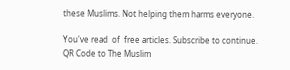these Muslims. Not helping them harms everyone.

You've read  of  free articles. Subscribe to continue.
QR Code to The Muslim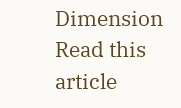Dimension
Read this article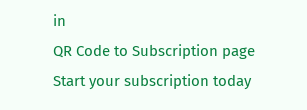in
QR Code to Subscription page
Start your subscription today